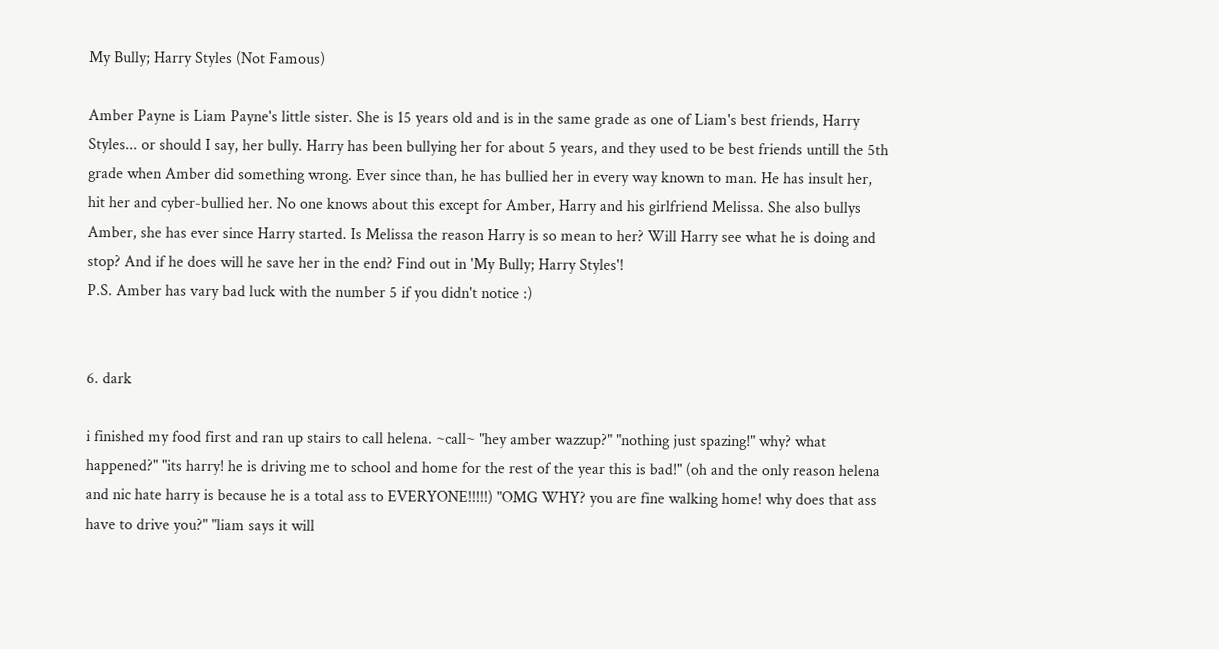My Bully; Harry Styles (Not Famous)

Amber Payne is Liam Payne's little sister. She is 15 years old and is in the same grade as one of Liam's best friends, Harry Styles... or should I say, her bully. Harry has been bullying her for about 5 years, and they used to be best friends untill the 5th grade when Amber did something wrong. Ever since than, he has bullied her in every way known to man. He has insult her, hit her and cyber-bullied her. No one knows about this except for Amber, Harry and his girlfriend Melissa. She also bullys Amber, she has ever since Harry started. Is Melissa the reason Harry is so mean to her? Will Harry see what he is doing and stop? And if he does will he save her in the end? Find out in 'My Bully; Harry Styles'!
P.S. Amber has vary bad luck with the number 5 if you didn't notice :)


6. dark

i finished my food first and ran up stairs to call helena. ~call~ "hey amber wazzup?" "nothing just spazing!" why? what happened?" "its harry! he is driving me to school and home for the rest of the year this is bad!" (oh and the only reason helena and nic hate harry is because he is a total ass to EVERYONE!!!!!) "OMG WHY? you are fine walking home! why does that ass have to drive you?" "liam says it will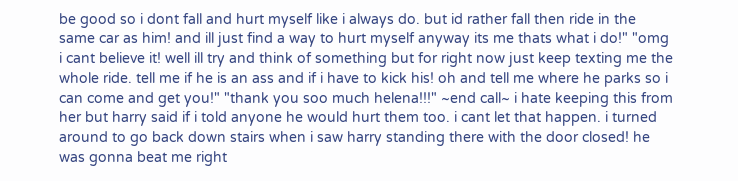be good so i dont fall and hurt myself like i always do. but id rather fall then ride in the same car as him! and ill just find a way to hurt myself anyway its me thats what i do!" "omg i cant believe it! well ill try and think of something but for right now just keep texting me the whole ride. tell me if he is an ass and if i have to kick his! oh and tell me where he parks so i can come and get you!" "thank you soo much helena!!!" ~end call~ i hate keeping this from her but harry said if i told anyone he would hurt them too. i cant let that happen. i turned around to go back down stairs when i saw harry standing there with the door closed! he was gonna beat me right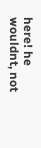here! he wouldnt, not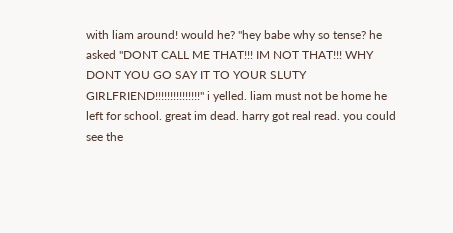with liam around! would he? "hey babe why so tense? he asked "DONT CALL ME THAT!!! IM NOT THAT!!! WHY DONT YOU GO SAY IT TO YOUR SLUTY GIRLFRIEND!!!!!!!!!!!!!!!" i yelled. liam must not be home he left for school. great im dead. harry got real read. you could see the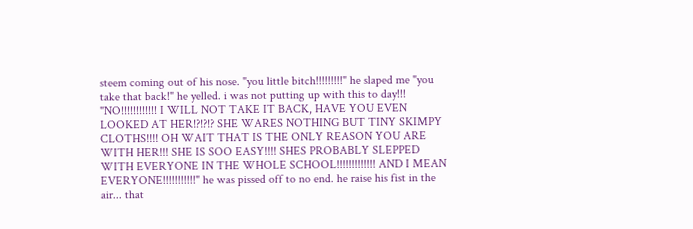steem coming out of his nose. "you little bitch!!!!!!!!!" he slaped me "you take that back!" he yelled. i was not putting up with this to day!!! "NO!!!!!!!!!!!! I WILL NOT TAKE IT BACK, HAVE YOU EVEN LOOKED AT HER!?!?!? SHE WARES NOTHING BUT TINY SKIMPY CLOTHS!!!! OH WAIT THAT IS THE ONLY REASON YOU ARE WITH HER!!! SHE IS SOO EASY!!!! SHES PROBABLY SLEPPED WITH EVERYONE IN THE WHOLE SCHOOL!!!!!!!!!!!!! AND I MEAN EVERYONE!!!!!!!!!!!" he was pissed off to no end. he raise his fist in the air... that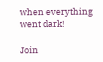when everything went dark!

Join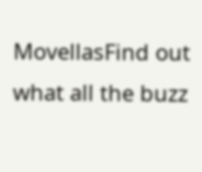MovellasFind out what all the buzz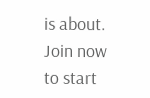is about. Join now to start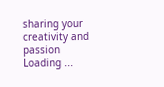sharing your creativity and passion
Loading ...